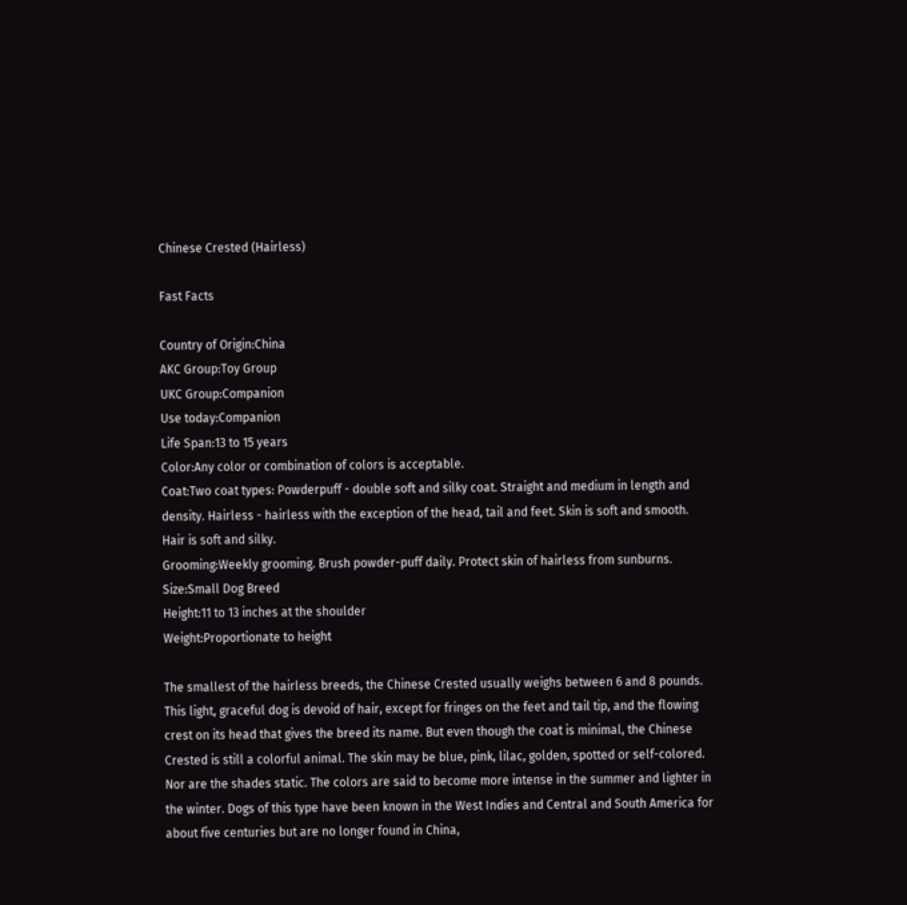Chinese Crested (Hairless)

Fast Facts

Country of Origin:China
AKC Group:Toy Group
UKC Group:Companion
Use today:Companion
Life Span:13 to 15 years
Color:Any color or combination of colors is acceptable.
Coat:Two coat types: Powderpuff - double soft and silky coat. Straight and medium in length and density. Hairless - hairless with the exception of the head, tail and feet. Skin is soft and smooth. Hair is soft and silky.
Grooming:Weekly grooming. Brush powder-puff daily. Protect skin of hairless from sunburns.
Size:Small Dog Breed
Height:11 to 13 inches at the shoulder
Weight:Proportionate to height

The smallest of the hairless breeds, the Chinese Crested usually weighs between 6 and 8 pounds. This light, graceful dog is devoid of hair, except for fringes on the feet and tail tip, and the flowing crest on its head that gives the breed its name. But even though the coat is minimal, the Chinese Crested is still a colorful animal. The skin may be blue, pink, lilac, golden, spotted or self-colored. Nor are the shades static. The colors are said to become more intense in the summer and lighter in the winter. Dogs of this type have been known in the West Indies and Central and South America for about five centuries but are no longer found in China,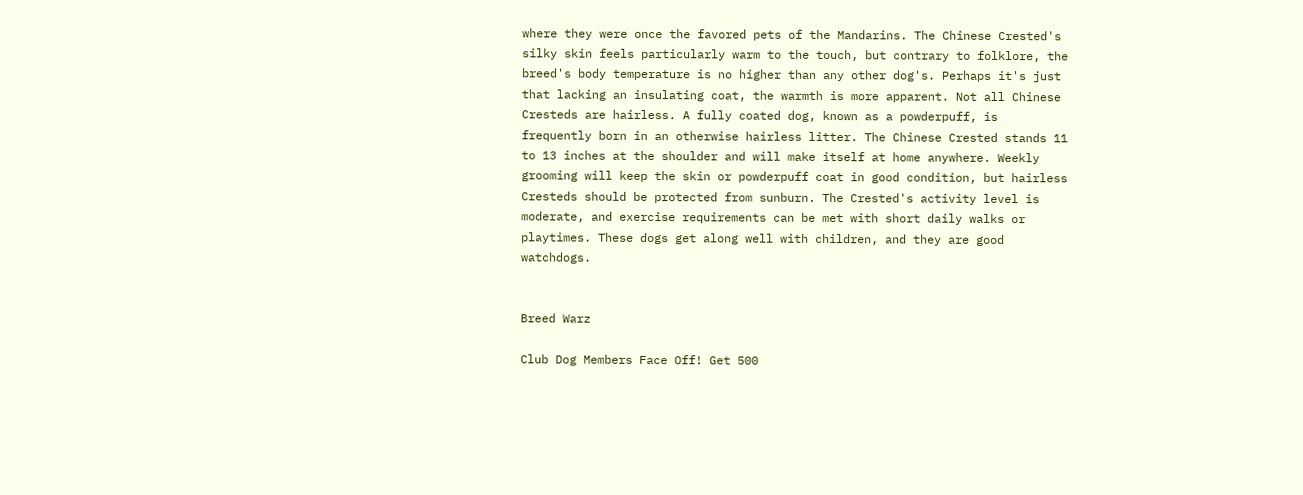where they were once the favored pets of the Mandarins. The Chinese Crested's silky skin feels particularly warm to the touch, but contrary to folklore, the breed's body temperature is no higher than any other dog's. Perhaps it's just that lacking an insulating coat, the warmth is more apparent. Not all Chinese Cresteds are hairless. A fully coated dog, known as a powderpuff, is frequently born in an otherwise hairless litter. The Chinese Crested stands 11 to 13 inches at the shoulder and will make itself at home anywhere. Weekly grooming will keep the skin or powderpuff coat in good condition, but hairless Cresteds should be protected from sunburn. The Crested's activity level is moderate, and exercise requirements can be met with short daily walks or playtimes. These dogs get along well with children, and they are good watchdogs.


Breed Warz

Club Dog Members Face Off! Get 500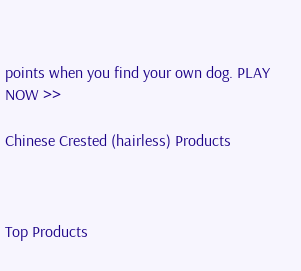points when you find your own dog. PLAY NOW >>

Chinese Crested (hairless) Products



Top Products